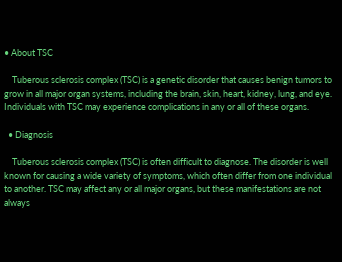• About TSC

    Tuberous sclerosis complex (TSC) is a genetic disorder that causes benign tumors to grow in all major organ systems, including the brain, skin, heart, kidney, lung, and eye. Individuals with TSC may experience complications in any or all of these organs.

  • Diagnosis

    Tuberous sclerosis complex (TSC) is often difficult to diagnose. The disorder is well known for causing a wide variety of symptoms, which often differ from one individual to another. TSC may affect any or all major organs, but these manifestations are not always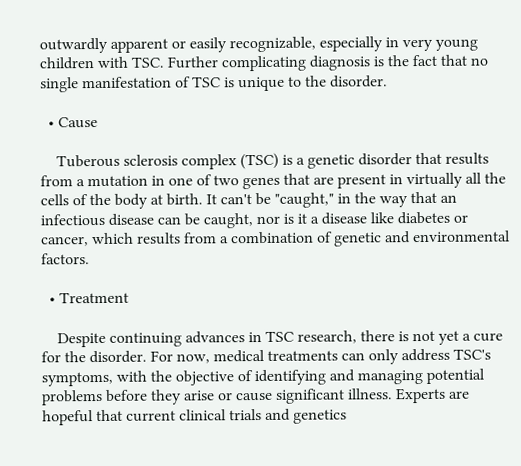outwardly apparent or easily recognizable, especially in very young children with TSC. Further complicating diagnosis is the fact that no single manifestation of TSC is unique to the disorder.

  • Cause

    Tuberous sclerosis complex (TSC) is a genetic disorder that results from a mutation in one of two genes that are present in virtually all the cells of the body at birth. It can't be "caught," in the way that an infectious disease can be caught, nor is it a disease like diabetes or cancer, which results from a combination of genetic and environmental factors.

  • Treatment

    Despite continuing advances in TSC research, there is not yet a cure for the disorder. For now, medical treatments can only address TSC's symptoms, with the objective of identifying and managing potential problems before they arise or cause significant illness. Experts are hopeful that current clinical trials and genetics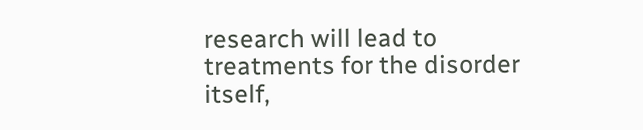research will lead to treatments for the disorder itself,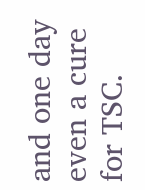and one day even a cure for TSC.